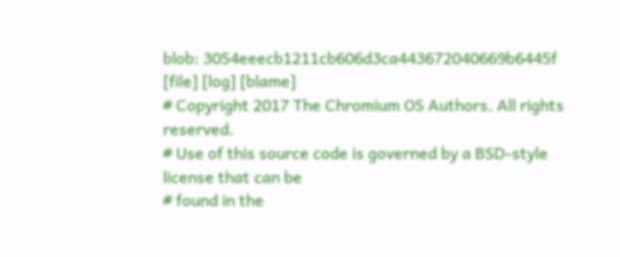blob: 3054eeecb1211cb606d3ca443672040669b6445f [file] [log] [blame]
# Copyright 2017 The Chromium OS Authors. All rights reserved.
# Use of this source code is governed by a BSD-style license that can be
# found in the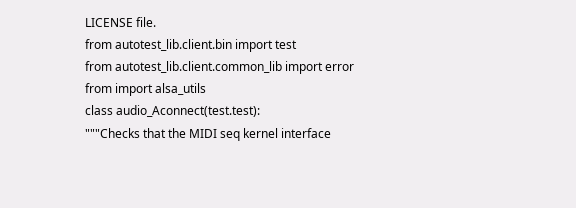LICENSE file.
from autotest_lib.client.bin import test
from autotest_lib.client.common_lib import error
from import alsa_utils
class audio_Aconnect(test.test):
"""Checks that the MIDI seq kernel interface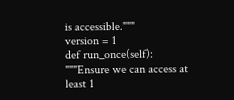is accessible."""
version = 1
def run_once(self):
"""Ensure we can access at least 1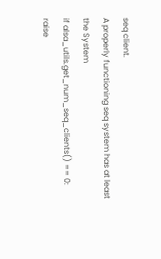seq client.
A properly functioning seq system has at least the System
if alsa_utils.get_num_seq_clients() == 0:
raise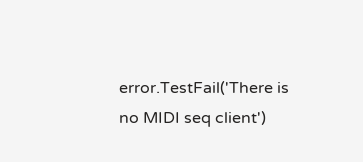error.TestFail('There is no MIDI seq client')